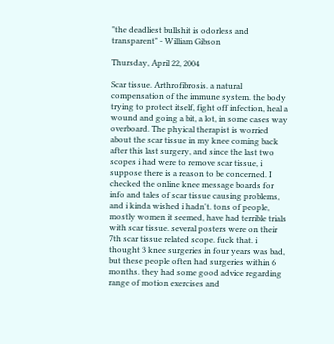"the deadliest bullshit is odorless and transparent" - William Gibson

Thursday, April 22, 2004

Scar tissue. Arthrofibrosis. a natural compensation of the immune system. the body trying to protect itself, fight off infection, heal a wound and going a bit, a lot, in some cases way overboard. The phyical therapist is worried about the scar tissue in my knee coming back after this last surgery, and since the last two scopes i had were to remove scar tissue, i suppose there is a reason to be concerned. I checked the online knee message boards for info and tales of scar tissue causing problems, and i kinda wished i hadn't. tons of people, mostly women it seemed, have had terrible trials with scar tissue. several posters were on their 7th scar tissue related scope. fuck that. i thought 3 knee surgeries in four years was bad, but these people often had surgeries within 6 months. they had some good advice regarding range of motion exercises and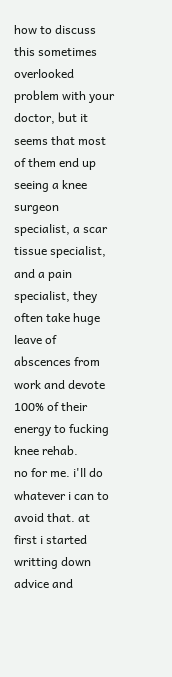how to discuss this sometimes overlooked problem with your doctor, but it seems that most of them end up seeing a knee surgeon specialist, a scar tissue specialist, and a pain specialist, they often take huge leave of abscences from work and devote 100% of their energy to fucking knee rehab.
no for me. i'll do whatever i can to avoid that. at first i started writting down advice and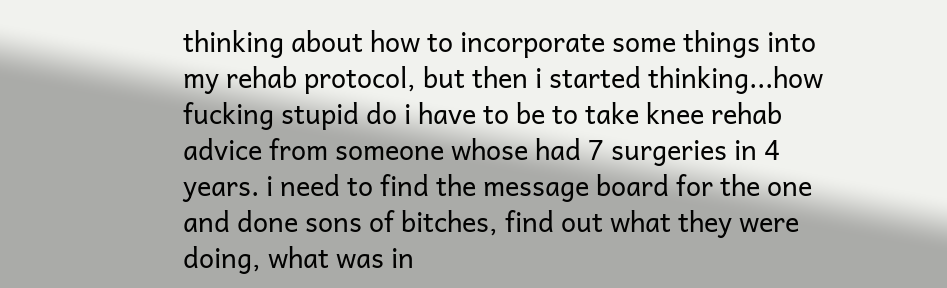thinking about how to incorporate some things into my rehab protocol, but then i started thinking...how fucking stupid do i have to be to take knee rehab advice from someone whose had 7 surgeries in 4 years. i need to find the message board for the one and done sons of bitches, find out what they were doing, what was in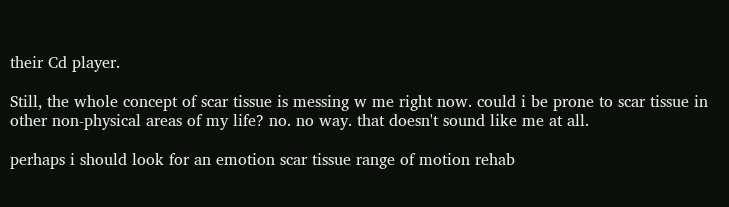their Cd player.

Still, the whole concept of scar tissue is messing w me right now. could i be prone to scar tissue in other non-physical areas of my life? no. no way. that doesn't sound like me at all.

perhaps i should look for an emotion scar tissue range of motion rehab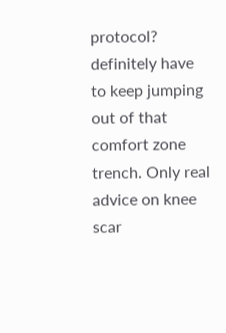protocol? definitely have to keep jumping out of that comfort zone trench. Only real advice on knee scar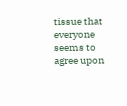tissue that everyone seems to agree upon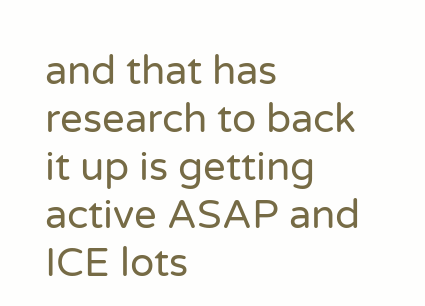and that has research to back it up is getting active ASAP and ICE lots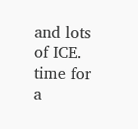and lots of ICE. time for a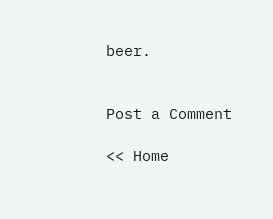beer.


Post a Comment

<< Home